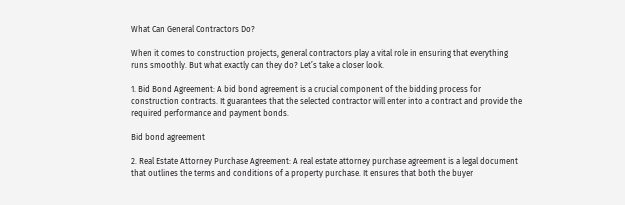What Can General Contractors Do?

When it comes to construction projects, general contractors play a vital role in ensuring that everything runs smoothly. But what exactly can they do? Let’s take a closer look.

1. Bid Bond Agreement: A bid bond agreement is a crucial component of the bidding process for construction contracts. It guarantees that the selected contractor will enter into a contract and provide the required performance and payment bonds.

Bid bond agreement

2. Real Estate Attorney Purchase Agreement: A real estate attorney purchase agreement is a legal document that outlines the terms and conditions of a property purchase. It ensures that both the buyer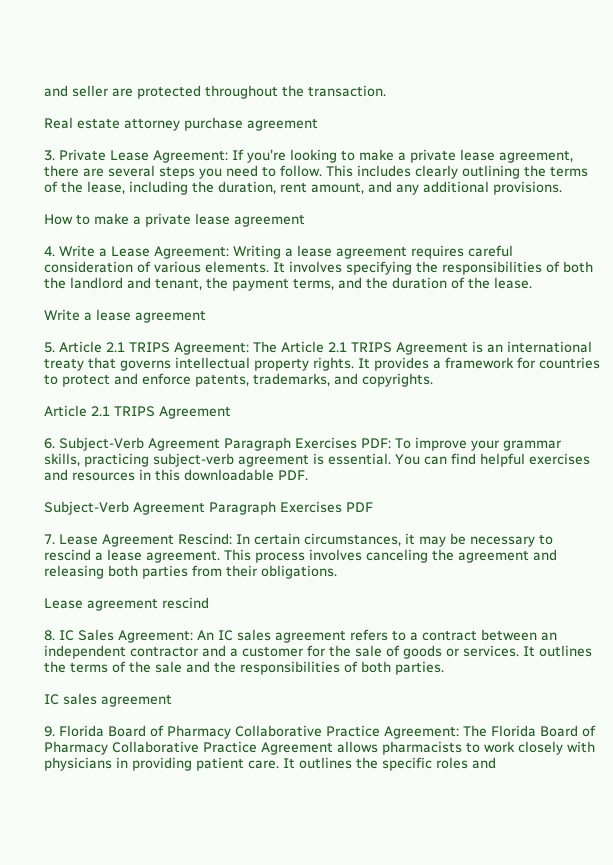and seller are protected throughout the transaction.

Real estate attorney purchase agreement

3. Private Lease Agreement: If you’re looking to make a private lease agreement, there are several steps you need to follow. This includes clearly outlining the terms of the lease, including the duration, rent amount, and any additional provisions.

How to make a private lease agreement

4. Write a Lease Agreement: Writing a lease agreement requires careful consideration of various elements. It involves specifying the responsibilities of both the landlord and tenant, the payment terms, and the duration of the lease.

Write a lease agreement

5. Article 2.1 TRIPS Agreement: The Article 2.1 TRIPS Agreement is an international treaty that governs intellectual property rights. It provides a framework for countries to protect and enforce patents, trademarks, and copyrights.

Article 2.1 TRIPS Agreement

6. Subject-Verb Agreement Paragraph Exercises PDF: To improve your grammar skills, practicing subject-verb agreement is essential. You can find helpful exercises and resources in this downloadable PDF.

Subject-Verb Agreement Paragraph Exercises PDF

7. Lease Agreement Rescind: In certain circumstances, it may be necessary to rescind a lease agreement. This process involves canceling the agreement and releasing both parties from their obligations.

Lease agreement rescind

8. IC Sales Agreement: An IC sales agreement refers to a contract between an independent contractor and a customer for the sale of goods or services. It outlines the terms of the sale and the responsibilities of both parties.

IC sales agreement

9. Florida Board of Pharmacy Collaborative Practice Agreement: The Florida Board of Pharmacy Collaborative Practice Agreement allows pharmacists to work closely with physicians in providing patient care. It outlines the specific roles and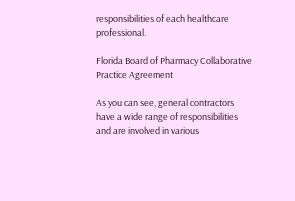responsibilities of each healthcare professional.

Florida Board of Pharmacy Collaborative Practice Agreement

As you can see, general contractors have a wide range of responsibilities and are involved in various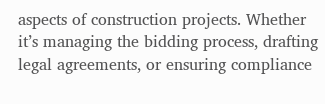aspects of construction projects. Whether it’s managing the bidding process, drafting legal agreements, or ensuring compliance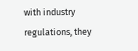with industry regulations, they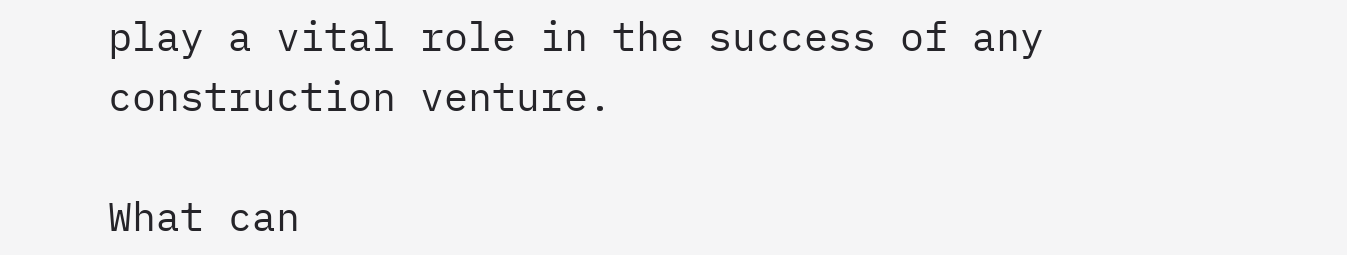play a vital role in the success of any construction venture.

What can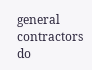general contractors do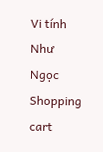Vi tính Như Ngọc
Shopping cart